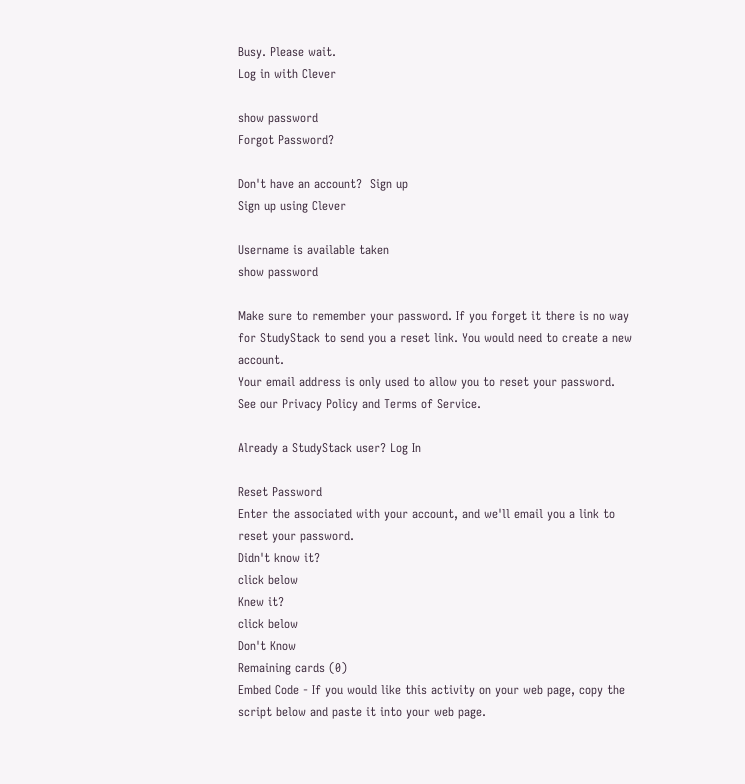Busy. Please wait.
Log in with Clever

show password
Forgot Password?

Don't have an account?  Sign up
Sign up using Clever

Username is available taken
show password

Make sure to remember your password. If you forget it there is no way for StudyStack to send you a reset link. You would need to create a new account.
Your email address is only used to allow you to reset your password. See our Privacy Policy and Terms of Service.

Already a StudyStack user? Log In

Reset Password
Enter the associated with your account, and we'll email you a link to reset your password.
Didn't know it?
click below
Knew it?
click below
Don't Know
Remaining cards (0)
Embed Code - If you would like this activity on your web page, copy the script below and paste it into your web page.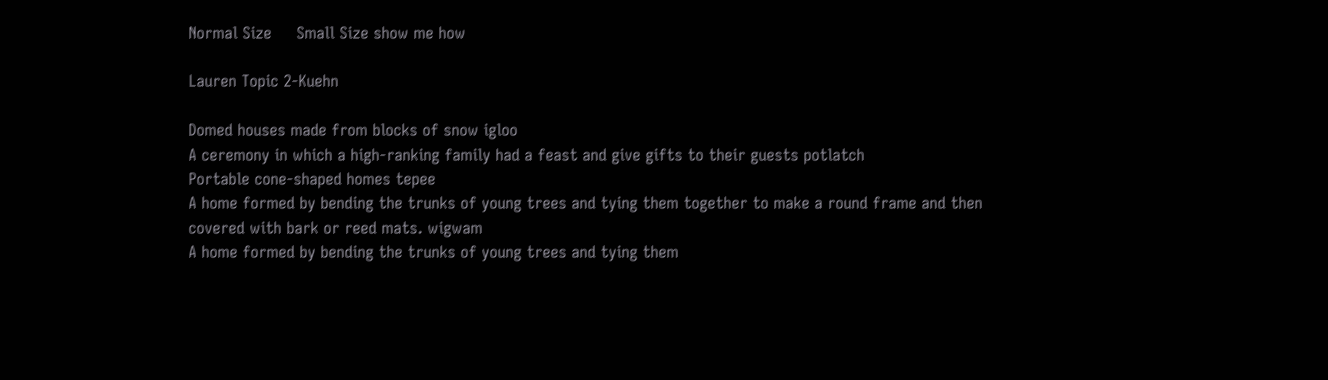Normal Size     Small Size show me how

Lauren Topic 2-Kuehn

Domed houses made from blocks of snow igloo
A ceremony in which a high-ranking family had a feast and give gifts to their guests potlatch
Portable cone-shaped homes tepee
A home formed by bending the trunks of young trees and tying them together to make a round frame and then covered with bark or reed mats. wigwam
A home formed by bending the trunks of young trees and tying them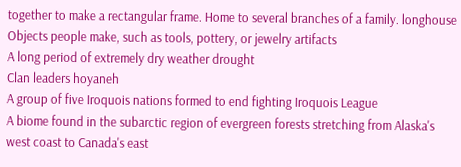together to make a rectangular frame. Home to several branches of a family. longhouse
Objects people make, such as tools, pottery, or jewelry artifacts
A long period of extremely dry weather drought
Clan leaders hoyaneh
A group of five Iroquois nations formed to end fighting Iroquois League
A biome found in the subarctic region of evergreen forests stretching from Alaska's west coast to Canada's east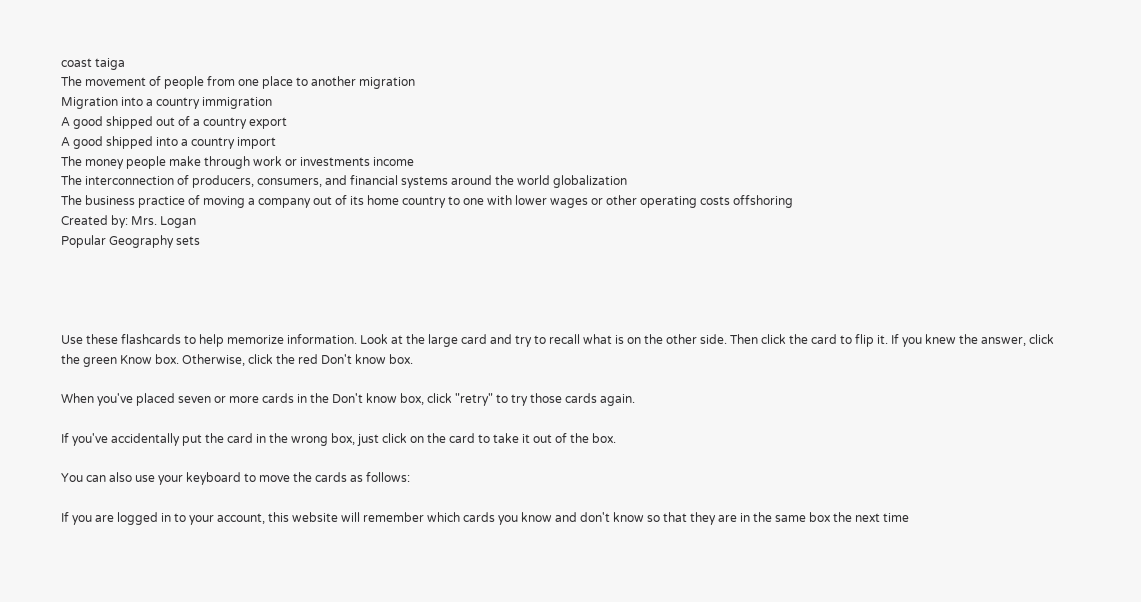coast taiga
The movement of people from one place to another migration
Migration into a country immigration
A good shipped out of a country export
A good shipped into a country import
The money people make through work or investments income
The interconnection of producers, consumers, and financial systems around the world globalization
The business practice of moving a company out of its home country to one with lower wages or other operating costs offshoring
Created by: Mrs. Logan
Popular Geography sets




Use these flashcards to help memorize information. Look at the large card and try to recall what is on the other side. Then click the card to flip it. If you knew the answer, click the green Know box. Otherwise, click the red Don't know box.

When you've placed seven or more cards in the Don't know box, click "retry" to try those cards again.

If you've accidentally put the card in the wrong box, just click on the card to take it out of the box.

You can also use your keyboard to move the cards as follows:

If you are logged in to your account, this website will remember which cards you know and don't know so that they are in the same box the next time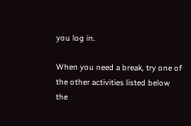you log in.

When you need a break, try one of the other activities listed below the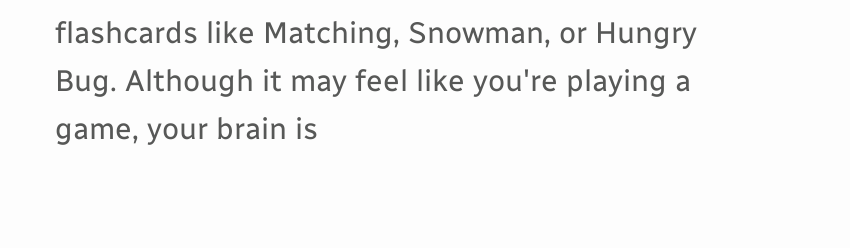flashcards like Matching, Snowman, or Hungry Bug. Although it may feel like you're playing a game, your brain is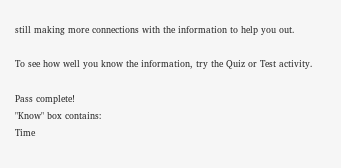still making more connections with the information to help you out.

To see how well you know the information, try the Quiz or Test activity.

Pass complete!
"Know" box contains:
Time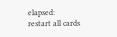elapsed:
restart all cards